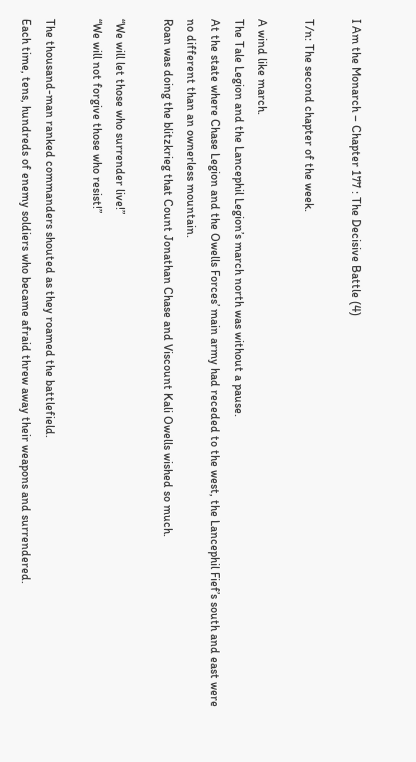I Am the Monarch – Chapter 177 : The Decisive Battle (4)

T/n: The second chapter of the week.

A wind like march.
The Tale Legion and the Lancephil Legion’s march north was without a pause.
At the state where Chase Legion and the Owells Forces’ main army had receded to the west, the Lancephil Fief’s south and east were no different than an ownerless mountain.
Roan was doing the blitzkrieg that Count Jonathan Chase and Viscount Kali Owells wished so much.

“We will let those who surrender live!”
“We will not forgive those who resist!”

The thousand-man ranked commanders shouted as they roamed the battlefield.
Each time, tens, hundreds of enemy soldiers who became afraid threw away their weapons and surrendered.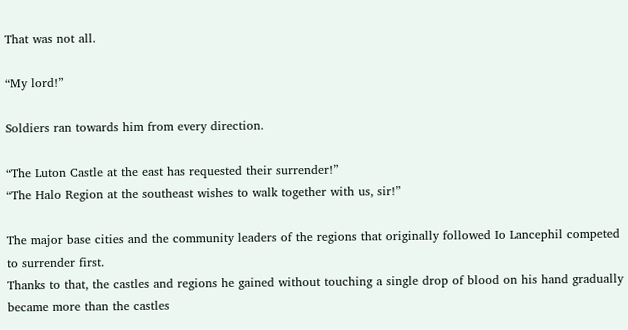That was not all.

“My lord!”

Soldiers ran towards him from every direction.

“The Luton Castle at the east has requested their surrender!”
“The Halo Region at the southeast wishes to walk together with us, sir!”

The major base cities and the community leaders of the regions that originally followed Io Lancephil competed to surrender first.
Thanks to that, the castles and regions he gained without touching a single drop of blood on his hand gradually became more than the castles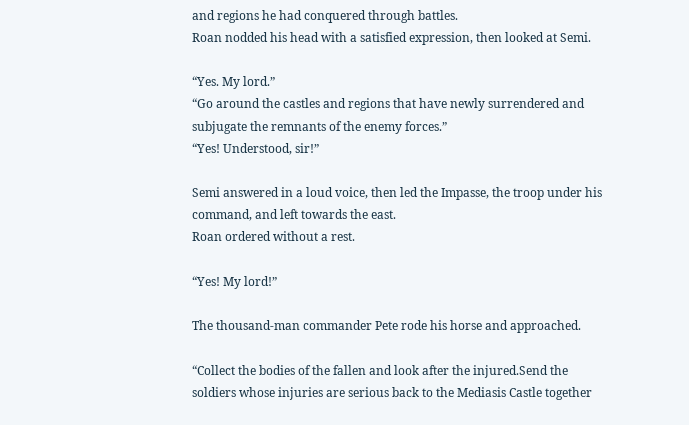and regions he had conquered through battles.
Roan nodded his head with a satisfied expression, then looked at Semi.

“Yes. My lord.”
“Go around the castles and regions that have newly surrendered and subjugate the remnants of the enemy forces.”
“Yes! Understood, sir!”

Semi answered in a loud voice, then led the Impasse, the troop under his command, and left towards the east.
Roan ordered without a rest.

“Yes! My lord!”

The thousand-man commander Pete rode his horse and approached.

“Collect the bodies of the fallen and look after the injured.Send the soldiers whose injuries are serious back to the Mediasis Castle together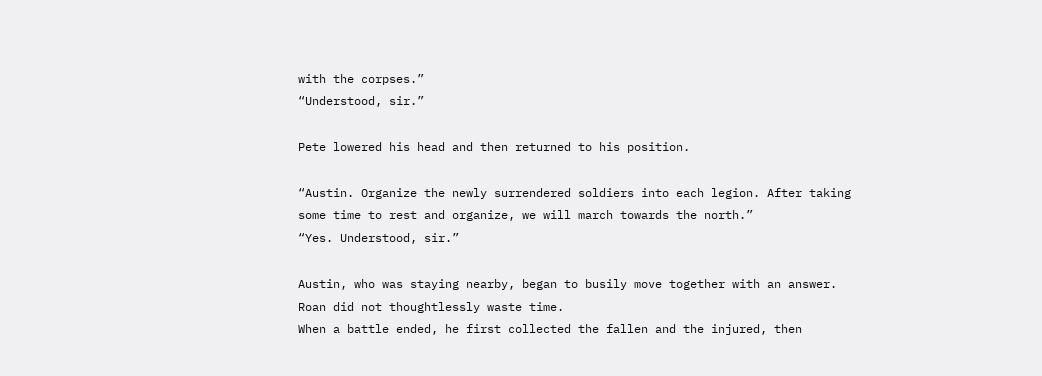with the corpses.”
“Understood, sir.”

Pete lowered his head and then returned to his position.

“Austin. Organize the newly surrendered soldiers into each legion. After taking some time to rest and organize, we will march towards the north.”
“Yes. Understood, sir.”

Austin, who was staying nearby, began to busily move together with an answer.
Roan did not thoughtlessly waste time.
When a battle ended, he first collected the fallen and the injured, then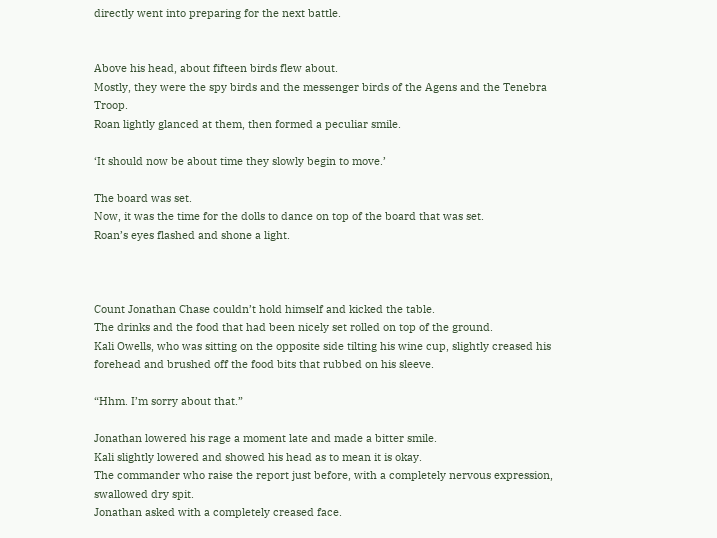directly went into preparing for the next battle.


Above his head, about fifteen birds flew about.
Mostly, they were the spy birds and the messenger birds of the Agens and the Tenebra Troop.
Roan lightly glanced at them, then formed a peculiar smile.

‘It should now be about time they slowly begin to move.’

The board was set.
Now, it was the time for the dolls to dance on top of the board that was set.
Roan’s eyes flashed and shone a light.



Count Jonathan Chase couldn’t hold himself and kicked the table.
The drinks and the food that had been nicely set rolled on top of the ground.
Kali Owells, who was sitting on the opposite side tilting his wine cup, slightly creased his forehead and brushed off the food bits that rubbed on his sleeve.

“Hhm. I’m sorry about that.”

Jonathan lowered his rage a moment late and made a bitter smile.
Kali slightly lowered and showed his head as to mean it is okay.
The commander who raise the report just before, with a completely nervous expression, swallowed dry spit.
Jonathan asked with a completely creased face.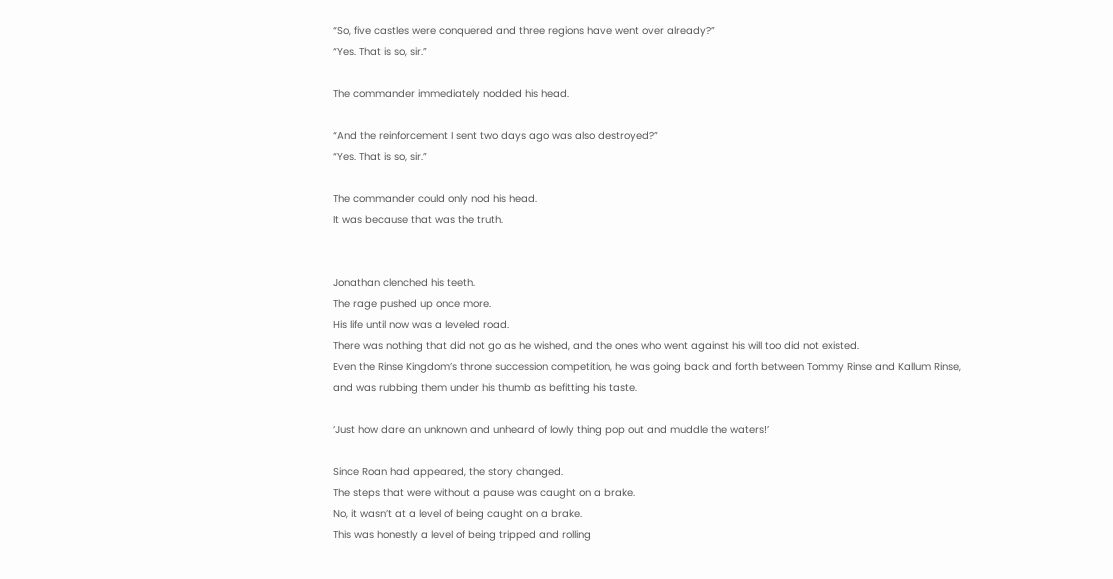“So, five castles were conquered and three regions have went over already?”
“Yes. That is so, sir.”

The commander immediately nodded his head.

“And the reinforcement I sent two days ago was also destroyed?”
“Yes. That is so, sir.”

The commander could only nod his head.
It was because that was the truth.


Jonathan clenched his teeth.
The rage pushed up once more.
His life until now was a leveled road.
There was nothing that did not go as he wished, and the ones who went against his will too did not existed.
Even the Rinse Kingdom’s throne succession competition, he was going back and forth between Tommy Rinse and Kallum Rinse, and was rubbing them under his thumb as befitting his taste.

‘Just how dare an unknown and unheard of lowly thing pop out and muddle the waters!’

Since Roan had appeared, the story changed.
The steps that were without a pause was caught on a brake.
No, it wasn’t at a level of being caught on a brake.
This was honestly a level of being tripped and rolling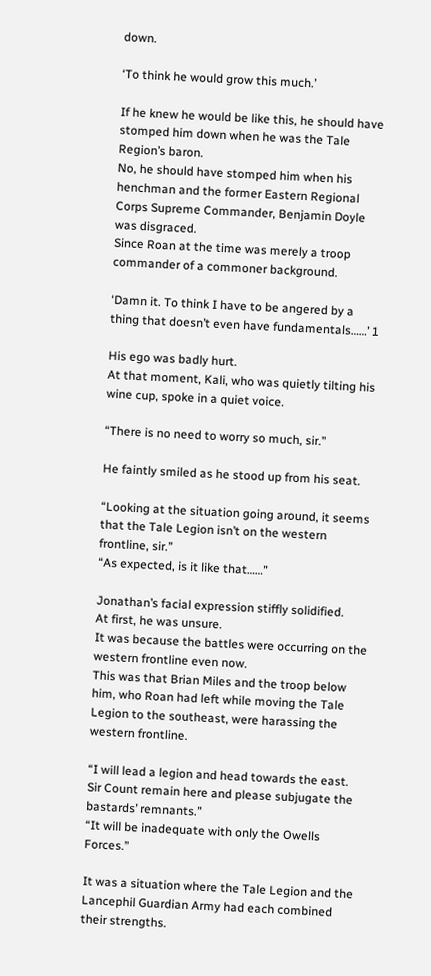down.

‘To think he would grow this much.’

If he knew he would be like this, he should have stomped him down when he was the Tale Region’s baron.
No, he should have stomped him when his henchman and the former Eastern Regional Corps Supreme Commander, Benjamin Doyle was disgraced.
Since Roan at the time was merely a troop commander of a commoner background.

‘Damn it. To think I have to be angered by a thing that doesn’t even have fundamentals……’ 1

His ego was badly hurt.
At that moment, Kali, who was quietly tilting his wine cup, spoke in a quiet voice.

“There is no need to worry so much, sir.”

He faintly smiled as he stood up from his seat.

“Looking at the situation going around, it seems that the Tale Legion isn’t on the western frontline, sir.”
“As expected, is it like that……”

Jonathan’s facial expression stiffly solidified.
At first, he was unsure.
It was because the battles were occurring on the western frontline even now.
This was that Brian Miles and the troop below him, who Roan had left while moving the Tale Legion to the southeast, were harassing the western frontline.

“I will lead a legion and head towards the east. Sir Count remain here and please subjugate the bastards’ remnants.”
“It will be inadequate with only the Owells Forces.”

It was a situation where the Tale Legion and the Lancephil Guardian Army had each combined their strengths.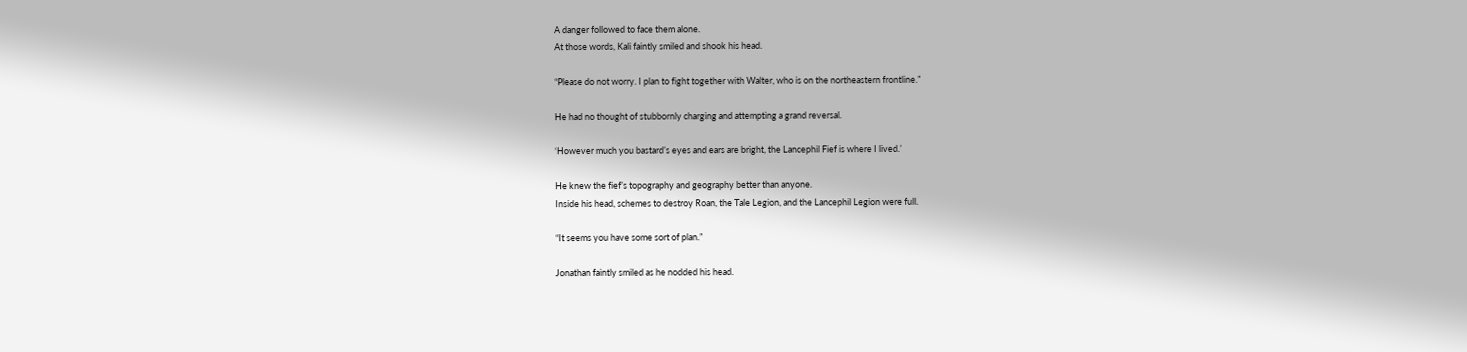A danger followed to face them alone.
At those words, Kali faintly smiled and shook his head.

“Please do not worry. I plan to fight together with Walter, who is on the northeastern frontline.”

He had no thought of stubbornly charging and attempting a grand reversal.

‘However much you bastard’s eyes and ears are bright, the Lancephil Fief is where I lived.’

He knew the fief’s topography and geography better than anyone.
Inside his head, schemes to destroy Roan, the Tale Legion, and the Lancephil Legion were full.

“It seems you have some sort of plan.”

Jonathan faintly smiled as he nodded his head.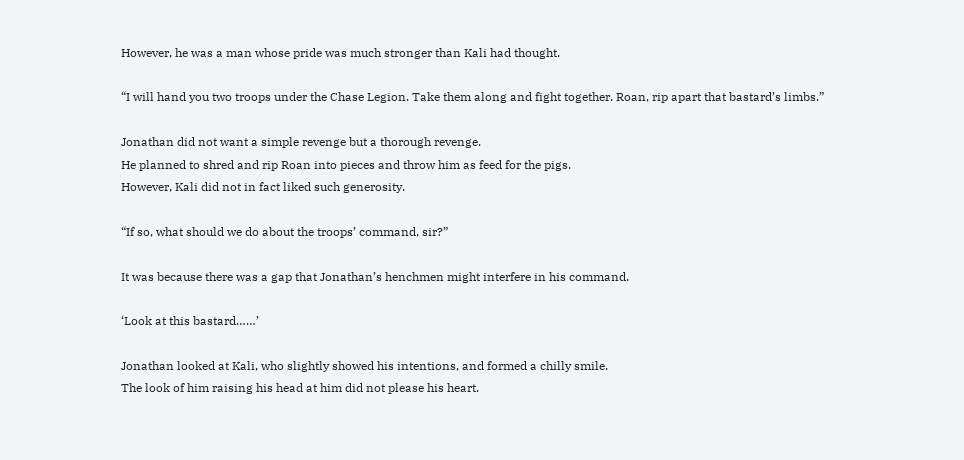However, he was a man whose pride was much stronger than Kali had thought.

“I will hand you two troops under the Chase Legion. Take them along and fight together. Roan, rip apart that bastard’s limbs.”

Jonathan did not want a simple revenge but a thorough revenge.
He planned to shred and rip Roan into pieces and throw him as feed for the pigs.
However, Kali did not in fact liked such generosity.

“If so, what should we do about the troops’ command, sir?”

It was because there was a gap that Jonathan’s henchmen might interfere in his command.

‘Look at this bastard……’

Jonathan looked at Kali, who slightly showed his intentions, and formed a chilly smile.
The look of him raising his head at him did not please his heart.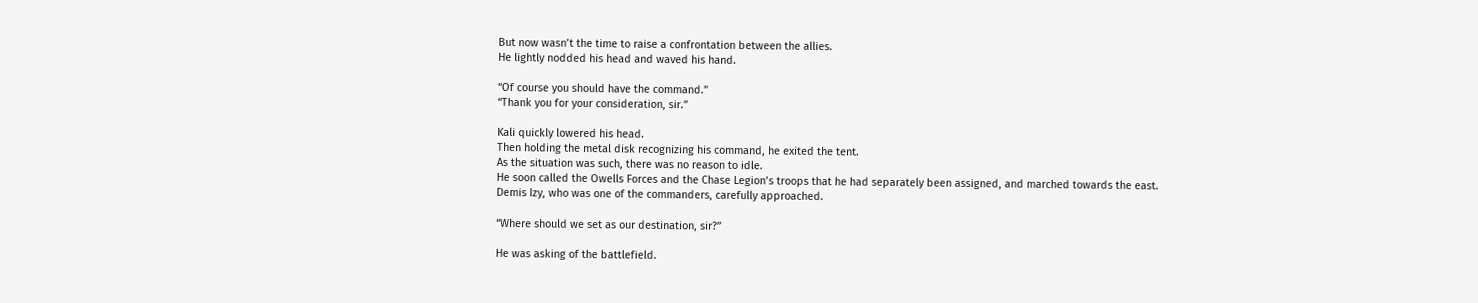But now wasn’t the time to raise a confrontation between the allies.
He lightly nodded his head and waved his hand.

“Of course you should have the command.”
“Thank you for your consideration, sir.”

Kali quickly lowered his head.
Then holding the metal disk recognizing his command, he exited the tent.
As the situation was such, there was no reason to idle.
He soon called the Owells Forces and the Chase Legion’s troops that he had separately been assigned, and marched towards the east.
Demis Izy, who was one of the commanders, carefully approached.

“Where should we set as our destination, sir?”

He was asking of the battlefield.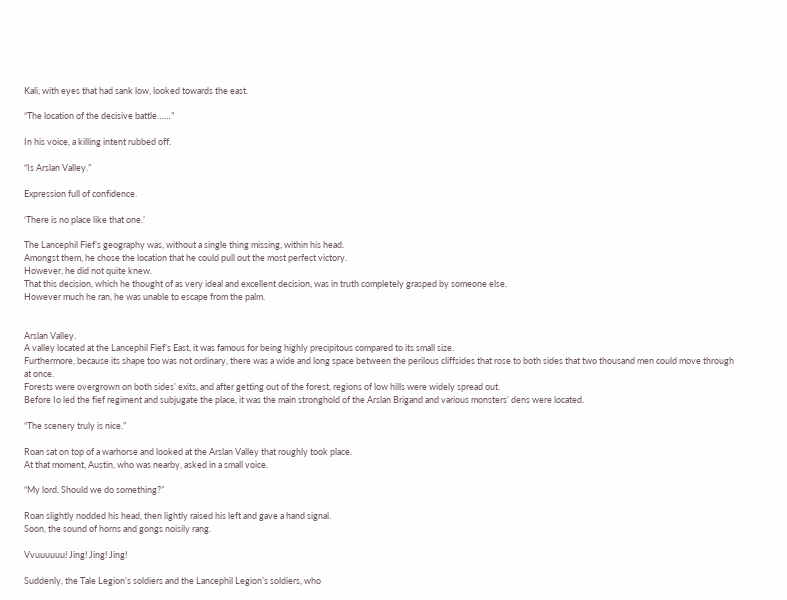Kali, with eyes that had sank low, looked towards the east.

“The location of the decisive battle……”

In his voice, a killing intent rubbed off.

“Is Arslan Valley.”

Expression full of confidence.

‘There is no place like that one.’

The Lancephil Fief’s geography was, without a single thing missing, within his head.
Amongst them, he chose the location that he could pull out the most perfect victory.
However, he did not quite knew.
That this decision, which he thought of as very ideal and excellent decision, was in truth completely grasped by someone else.
However much he ran, he was unable to escape from the palm.


Arslan Valley.
A valley located at the Lancephil Fief’s East, it was famous for being highly precipitous compared to its small size.
Furthermore, because its shape too was not ordinary, there was a wide and long space between the perilous cliffsides that rose to both sides that two thousand men could move through at once.
Forests were overgrown on both sides’ exits, and after getting out of the forest, regions of low hills were widely spread out.
Before Io led the fief regiment and subjugate the place, it was the main stronghold of the Arslan Brigand and various monsters’ dens were located.

“The scenery truly is nice.”

Roan sat on top of a warhorse and looked at the Arslan Valley that roughly took place.
At that moment, Austin, who was nearby, asked in a small voice.

“My lord. Should we do something?”

Roan slightly nodded his head, then lightly raised his left and gave a hand signal.
Soon, the sound of horns and gongs noisily rang.

Vvuuuuuu! Jing! Jing! Jing!

Suddenly, the Tale Legion’s soldiers and the Lancephil Legion’s soldiers, who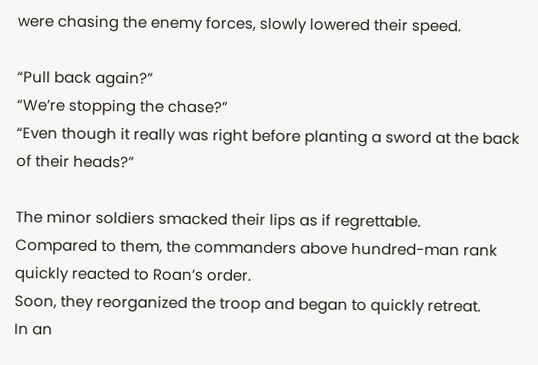were chasing the enemy forces, slowly lowered their speed.

“Pull back again?”
“We’re stopping the chase?”
“Even though it really was right before planting a sword at the back of their heads?”

The minor soldiers smacked their lips as if regrettable.
Compared to them, the commanders above hundred-man rank quickly reacted to Roan’s order.
Soon, they reorganized the troop and began to quickly retreat.
In an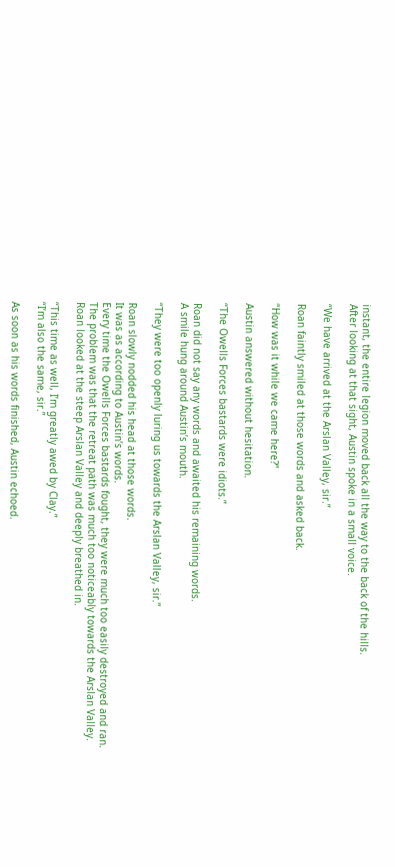instant, the entire legion moved back all the way to the back of the hills.
After looking at that sight, Austin spoke in a small voice.

“We have arrived at the Arslan Valley, sir.”

Roan faintly smiled at those words and asked back.

“How was it while we came here?”

Austin answered without hesitation.

“The Owells Forces bastards were idiots.”

Roan did not say any words and awaited his remaining words.
A smile hung around Austin’s mouth.

“They were too openly luring us towards the Arslan Valley, sir.”

Roan slowly nodded his head at those words.
It was as according to Austin’s words.
Every time the Owells Forces bastards fought, they were much too easily destroyed and ran.
The problem was that the retreat path was much too noticeably towards the Arslan Valley.
Roan looked at the steep Arslan Valley and deeply breathed in.

“This time as well, I’m greatly awed by Clay.”
“I’m also the same, sir.”

As soon as his words finished, Austin echoed.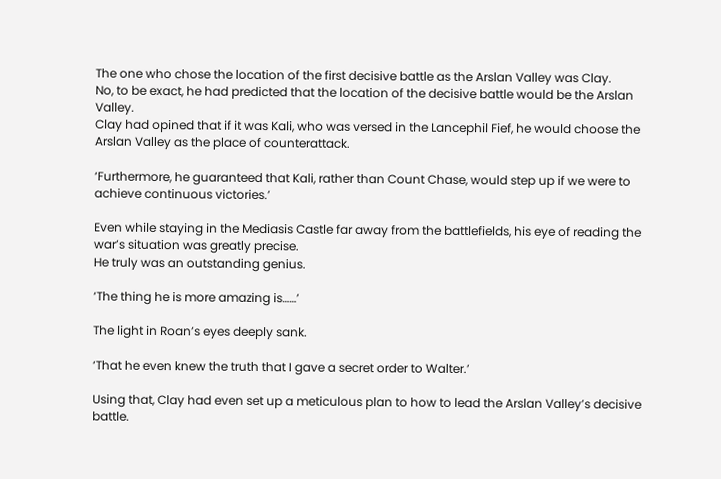The one who chose the location of the first decisive battle as the Arslan Valley was Clay.
No, to be exact, he had predicted that the location of the decisive battle would be the Arslan Valley.
Clay had opined that if it was Kali, who was versed in the Lancephil Fief, he would choose the Arslan Valley as the place of counterattack.

‘Furthermore, he guaranteed that Kali, rather than Count Chase, would step up if we were to achieve continuous victories.’

Even while staying in the Mediasis Castle far away from the battlefields, his eye of reading the war’s situation was greatly precise.
He truly was an outstanding genius.

‘The thing he is more amazing is……’

The light in Roan’s eyes deeply sank.

‘That he even knew the truth that I gave a secret order to Walter.’

Using that, Clay had even set up a meticulous plan to how to lead the Arslan Valley’s decisive battle.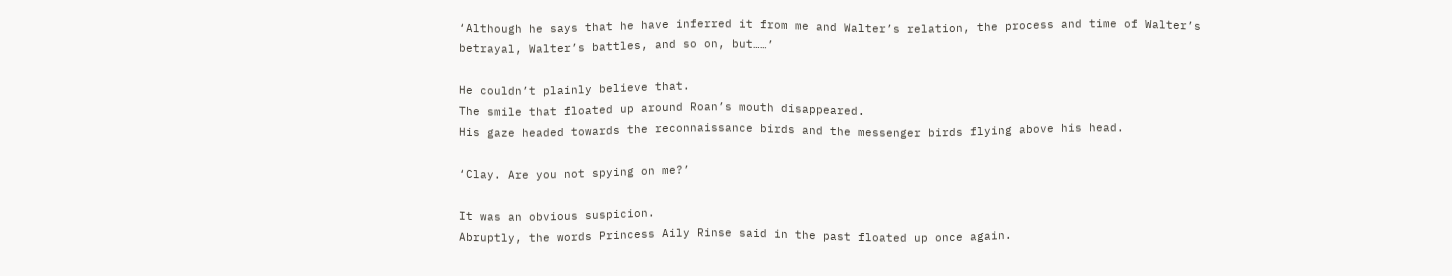‘Although he says that he have inferred it from me and Walter’s relation, the process and time of Walter’s betrayal, Walter’s battles, and so on, but……’

He couldn’t plainly believe that.
The smile that floated up around Roan’s mouth disappeared.
His gaze headed towards the reconnaissance birds and the messenger birds flying above his head.

‘Clay. Are you not spying on me?’

It was an obvious suspicion.
Abruptly, the words Princess Aily Rinse said in the past floated up once again.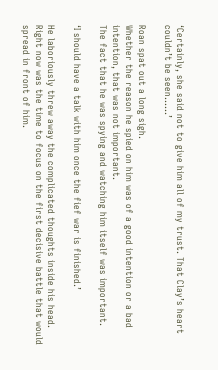‘Certainly, she said not to give him all of my trust. That Clay’s heart couldn’t be seen……’

Roan spat out a long sigh.
Whether the reason he spied on him was of a good intention or a bad intention, that was not important.
The fact that he was spying and watching him itself was important.

‘I should have a talk with him once the fief war is finished.’

He laboriously threw away the complicated thoughts inside his head.
Right now was the time to focus on the first decisive battle that would spread in front of him.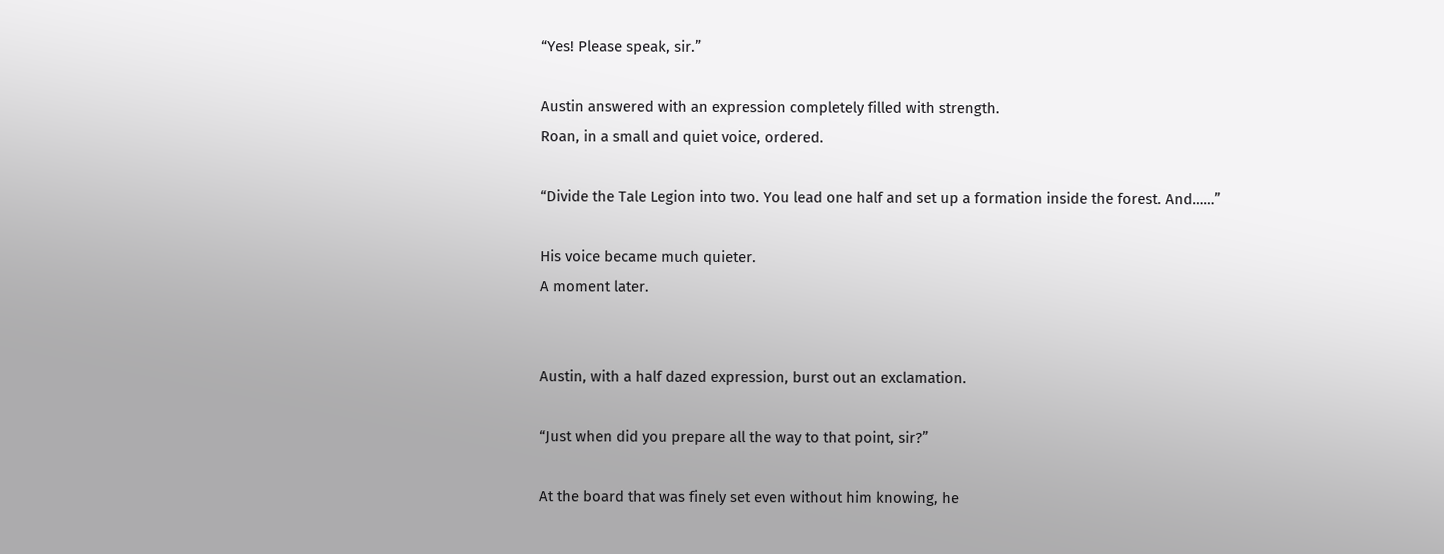“Yes! Please speak, sir.”

Austin answered with an expression completely filled with strength.
Roan, in a small and quiet voice, ordered.

“Divide the Tale Legion into two. You lead one half and set up a formation inside the forest. And……”

His voice became much quieter.
A moment later.


Austin, with a half dazed expression, burst out an exclamation.

“Just when did you prepare all the way to that point, sir?”

At the board that was finely set even without him knowing, he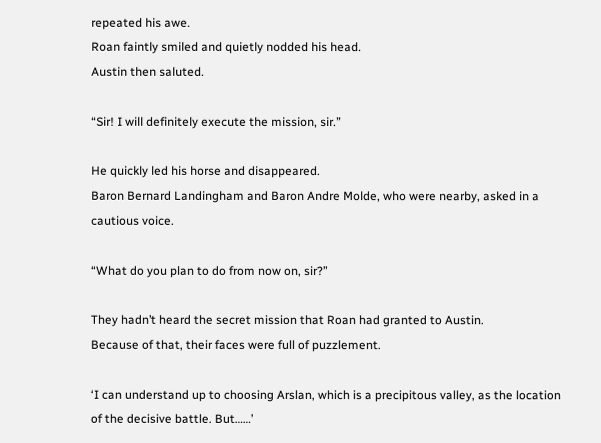repeated his awe.
Roan faintly smiled and quietly nodded his head.
Austin then saluted.

“Sir! I will definitely execute the mission, sir.”

He quickly led his horse and disappeared.
Baron Bernard Landingham and Baron Andre Molde, who were nearby, asked in a cautious voice.

“What do you plan to do from now on, sir?”

They hadn’t heard the secret mission that Roan had granted to Austin.
Because of that, their faces were full of puzzlement.

‘I can understand up to choosing Arslan, which is a precipitous valley, as the location of the decisive battle. But……’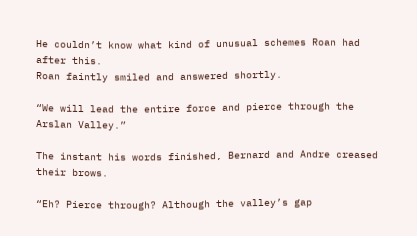He couldn’t know what kind of unusual schemes Roan had after this.
Roan faintly smiled and answered shortly.

“We will lead the entire force and pierce through the Arslan Valley.”

The instant his words finished, Bernard and Andre creased their brows.

“Eh? Pierce through? Although the valley’s gap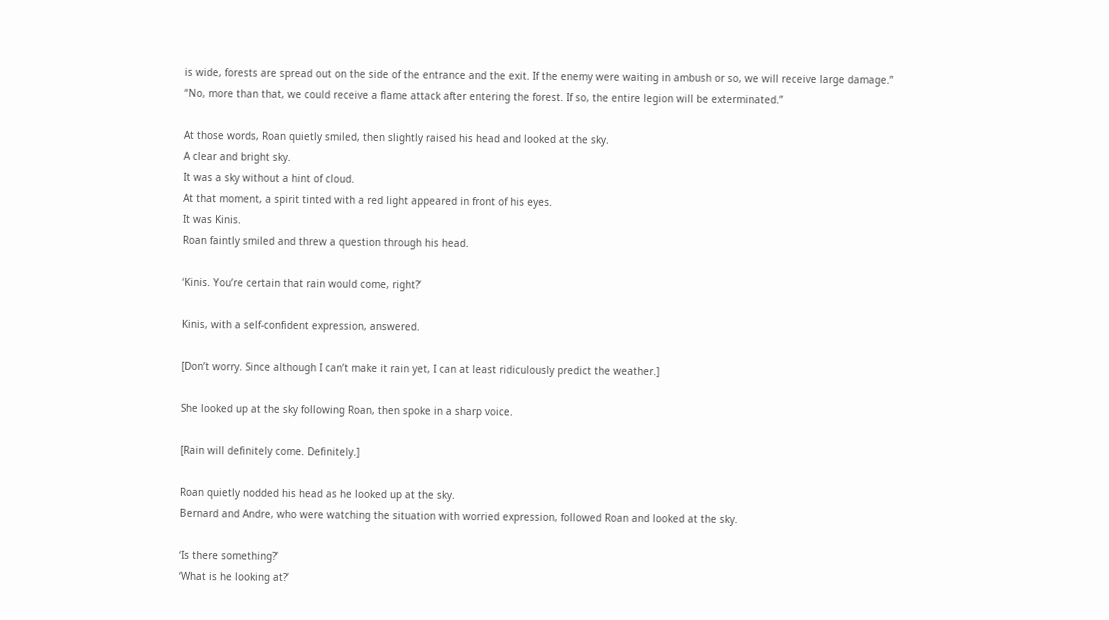is wide, forests are spread out on the side of the entrance and the exit. If the enemy were waiting in ambush or so, we will receive large damage.”
“No, more than that, we could receive a flame attack after entering the forest. If so, the entire legion will be exterminated.”

At those words, Roan quietly smiled, then slightly raised his head and looked at the sky.
A clear and bright sky.
It was a sky without a hint of cloud.
At that moment, a spirit tinted with a red light appeared in front of his eyes.
It was Kinis.
Roan faintly smiled and threw a question through his head.

‘Kinis. You’re certain that rain would come, right?’

Kinis, with a self-confident expression, answered.

[Don’t worry. Since although I can’t make it rain yet, I can at least ridiculously predict the weather.]

She looked up at the sky following Roan, then spoke in a sharp voice.

[Rain will definitely come. Definitely.]

Roan quietly nodded his head as he looked up at the sky.
Bernard and Andre, who were watching the situation with worried expression, followed Roan and looked at the sky.

‘Is there something?’
‘What is he looking at?’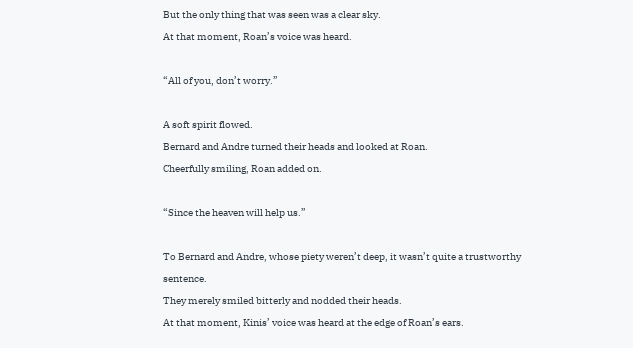But the only thing that was seen was a clear sky.
At that moment, Roan’s voice was heard.

“All of you, don’t worry.”

A soft spirit flowed.
Bernard and Andre turned their heads and looked at Roan.
Cheerfully smiling, Roan added on.

“Since the heaven will help us.”

To Bernard and Andre, whose piety weren’t deep, it wasn’t quite a trustworthy sentence.
They merely smiled bitterly and nodded their heads.
At that moment, Kinis’ voice was heard at the edge of Roan’s ears.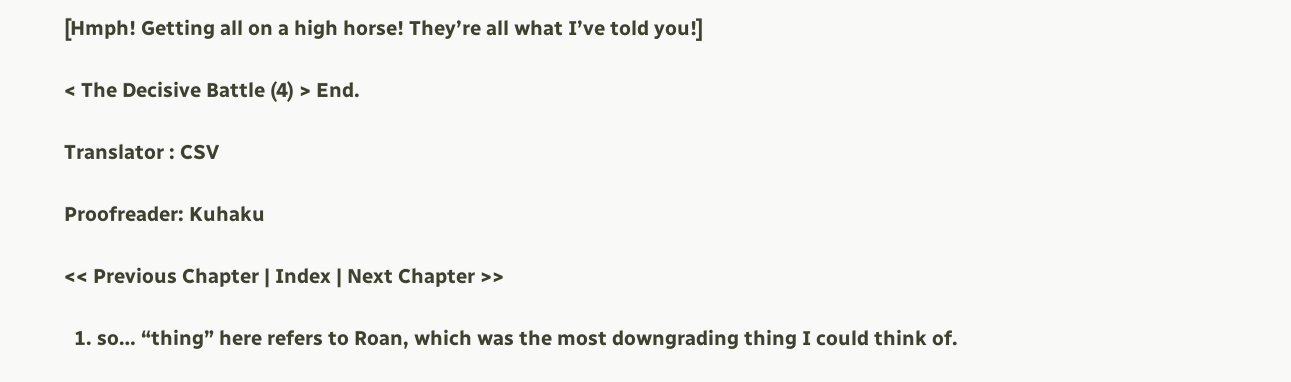[Hmph! Getting all on a high horse! They’re all what I’ve told you!]

< The Decisive Battle (4) > End.

Translator : CSV

Proofreader: Kuhaku

<< Previous Chapter | Index | Next Chapter >>

  1. so… “thing” here refers to Roan, which was the most downgrading thing I could think of.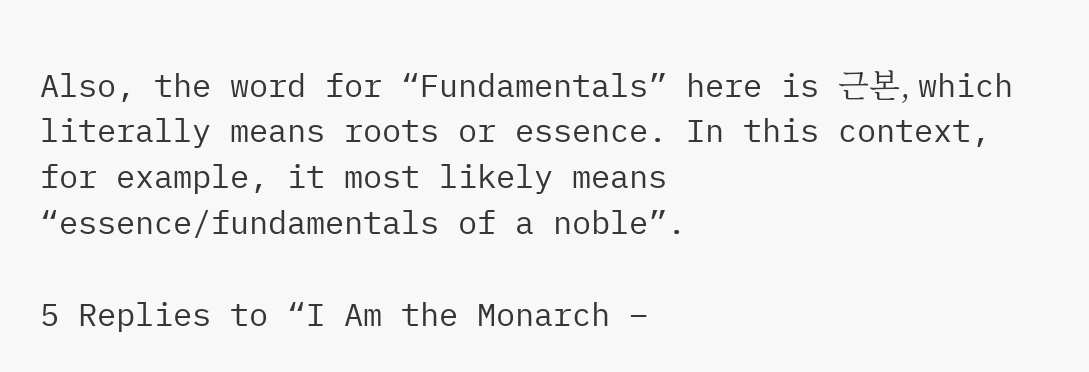Also, the word for “Fundamentals” here is 근본, which literally means roots or essence. In this context, for example, it most likely means “essence/fundamentals of a noble”.

5 Replies to “I Am the Monarch –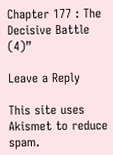Chapter 177 : The Decisive Battle (4)”

Leave a Reply

This site uses Akismet to reduce spam.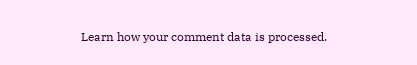Learn how your comment data is processed.